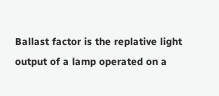Ballast factor is the replative light output of a lamp operated on a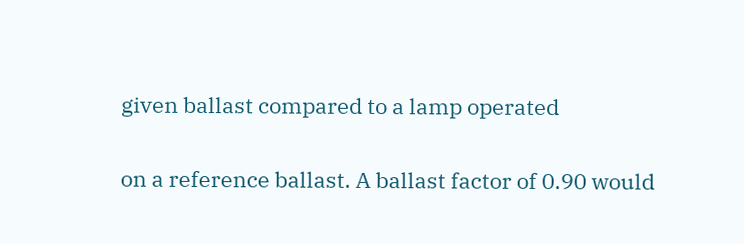given ballast compared to a lamp operated

on a reference ballast. A ballast factor of 0.90 would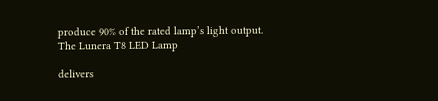produce 90% of the rated lamp’s light output. The Lunera T8 LED Lamp

delivers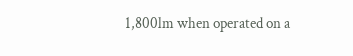1,800lm when operated on a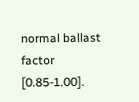normal ballast factor [0.85-1.00].